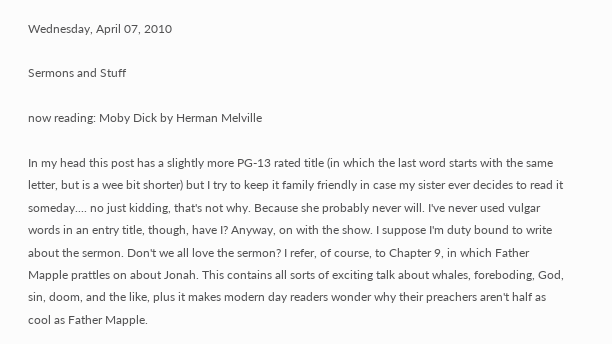Wednesday, April 07, 2010

Sermons and Stuff

now reading: Moby Dick by Herman Melville

In my head this post has a slightly more PG-13 rated title (in which the last word starts with the same letter, but is a wee bit shorter) but I try to keep it family friendly in case my sister ever decides to read it someday.... no just kidding, that's not why. Because she probably never will. I've never used vulgar words in an entry title, though, have I? Anyway, on with the show. I suppose I'm duty bound to write about the sermon. Don't we all love the sermon? I refer, of course, to Chapter 9, in which Father Mapple prattles on about Jonah. This contains all sorts of exciting talk about whales, foreboding, God, sin, doom, and the like, plus it makes modern day readers wonder why their preachers aren't half as cool as Father Mapple.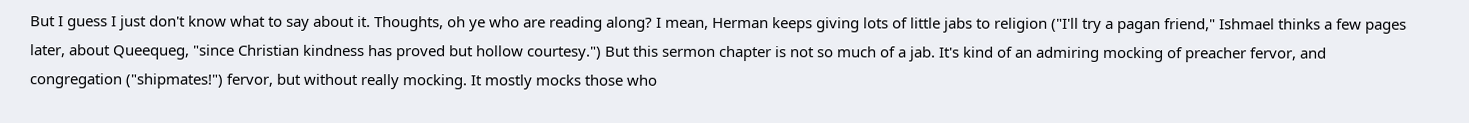But I guess I just don't know what to say about it. Thoughts, oh ye who are reading along? I mean, Herman keeps giving lots of little jabs to religion ("I'll try a pagan friend," Ishmael thinks a few pages later, about Queequeg, "since Christian kindness has proved but hollow courtesy.") But this sermon chapter is not so much of a jab. It's kind of an admiring mocking of preacher fervor, and congregation ("shipmates!") fervor, but without really mocking. It mostly mocks those who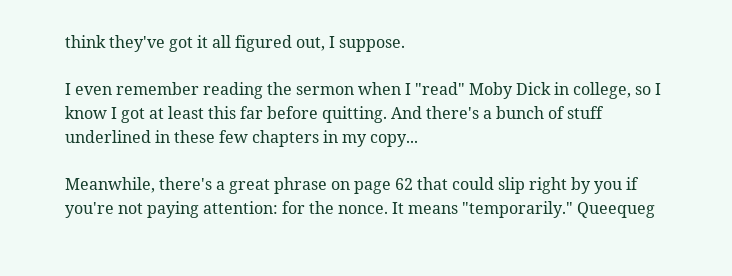think they've got it all figured out, I suppose.

I even remember reading the sermon when I "read" Moby Dick in college, so I know I got at least this far before quitting. And there's a bunch of stuff underlined in these few chapters in my copy...

Meanwhile, there's a great phrase on page 62 that could slip right by you if you're not paying attention: for the nonce. It means "temporarily." Queequeg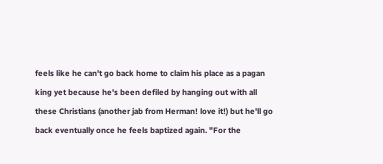feels like he can't go back home to claim his place as a pagan king yet because he's been defiled by hanging out with all these Christians (another jab from Herman! love it!) but he'll go back eventually once he feels baptized again. "For the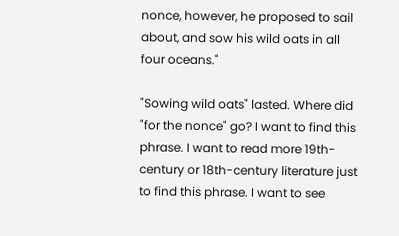nonce, however, he proposed to sail about, and sow his wild oats in all four oceans."

"Sowing wild oats" lasted. Where did "for the nonce" go? I want to find this phrase. I want to read more 19th-century or 18th-century literature just to find this phrase. I want to see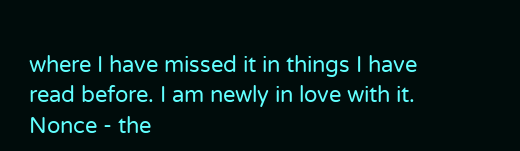where I have missed it in things I have read before. I am newly in love with it. Nonce - the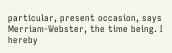particular, present occasion, says Merriam-Webster, the time being. I hereby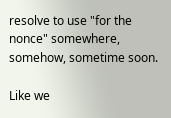resolve to use "for the nonce" somewhere, somehow, sometime soon.

Like we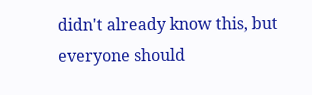didn't already know this, but everyone should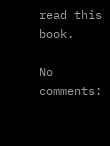read this book.

No comments: